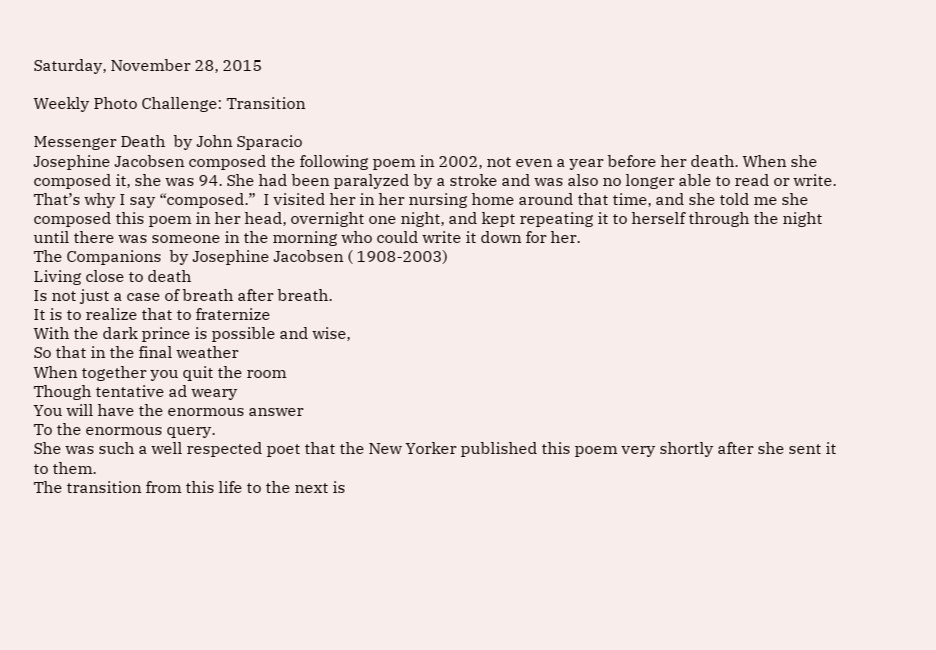Saturday, November 28, 2015

Weekly Photo Challenge: Transition

Messenger Death  by John Sparacio
Josephine Jacobsen composed the following poem in 2002, not even a year before her death. When she composed it, she was 94. She had been paralyzed by a stroke and was also no longer able to read or write. That’s why I say “composed.”  I visited her in her nursing home around that time, and she told me she composed this poem in her head, overnight one night, and kept repeating it to herself through the night until there was someone in the morning who could write it down for her.
The Companions  by Josephine Jacobsen ( 1908-2003)
Living close to death
Is not just a case of breath after breath.
It is to realize that to fraternize
With the dark prince is possible and wise,
So that in the final weather
When together you quit the room
Though tentative ad weary
You will have the enormous answer
To the enormous query.
She was such a well respected poet that the New Yorker published this poem very shortly after she sent it to them.
The transition from this life to the next is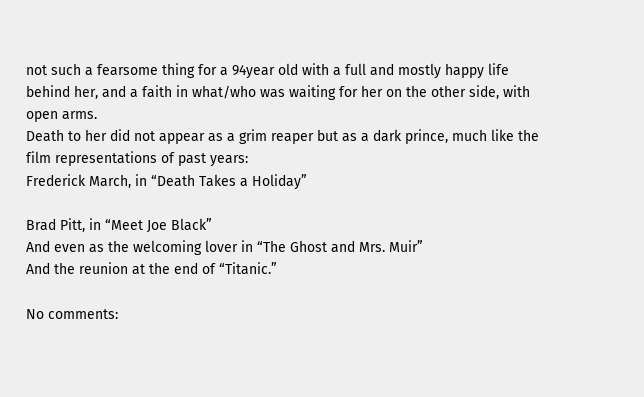not such a fearsome thing for a 94year old with a full and mostly happy life behind her, and a faith in what/who was waiting for her on the other side, with open arms.
Death to her did not appear as a grim reaper but as a dark prince, much like the film representations of past years:
Frederick March, in “Death Takes a Holiday”

Brad Pitt, in “Meet Joe Black”
And even as the welcoming lover in “The Ghost and Mrs. Muir”
And the reunion at the end of “Titanic.”

No comments: